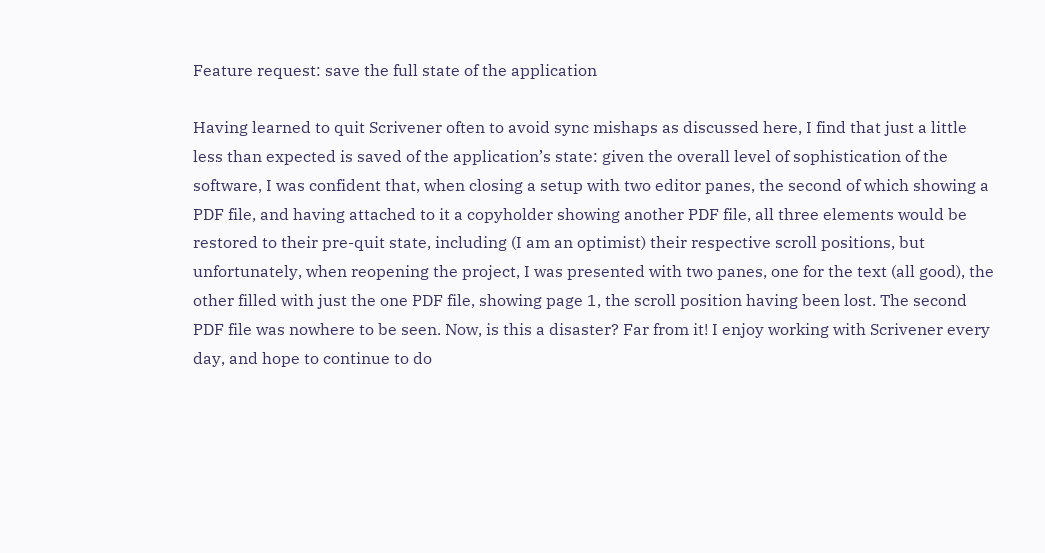Feature request: save the full state of the application

Having learned to quit Scrivener often to avoid sync mishaps as discussed here, I find that just a little less than expected is saved of the application’s state: given the overall level of sophistication of the software, I was confident that, when closing a setup with two editor panes, the second of which showing a PDF file, and having attached to it a copyholder showing another PDF file, all three elements would be restored to their pre-quit state, including (I am an optimist) their respective scroll positions, but unfortunately, when reopening the project, I was presented with two panes, one for the text (all good), the other filled with just the one PDF file, showing page 1, the scroll position having been lost. The second PDF file was nowhere to be seen. Now, is this a disaster? Far from it! I enjoy working with Scrivener every day, and hope to continue to do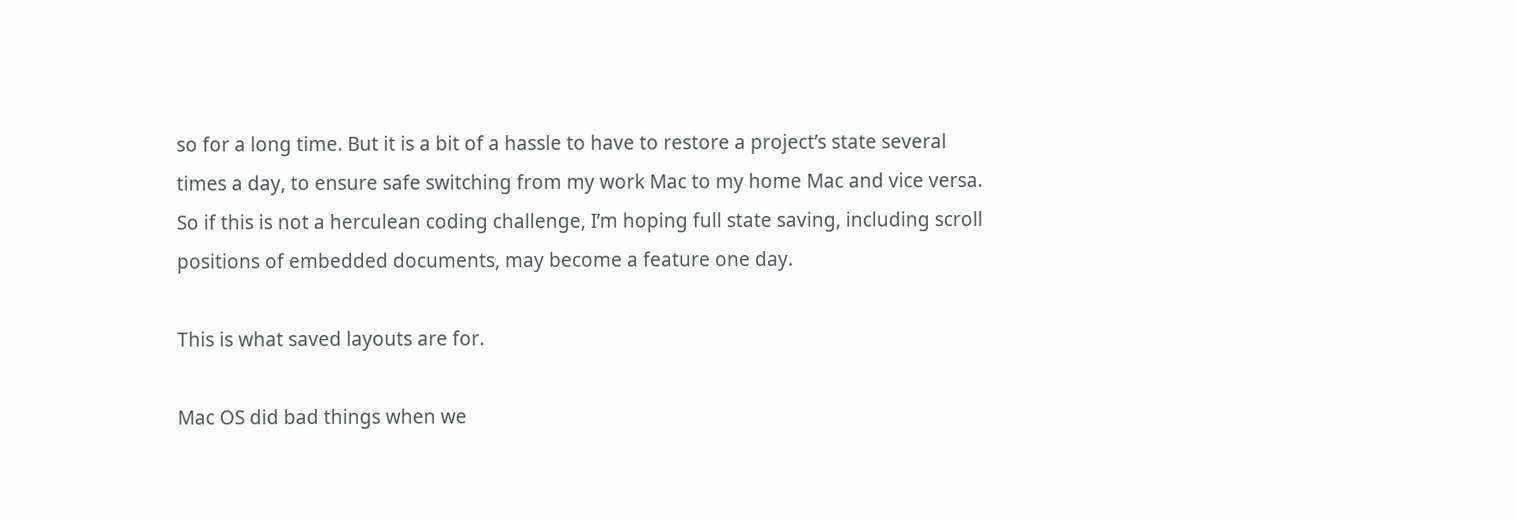so for a long time. But it is a bit of a hassle to have to restore a project’s state several times a day, to ensure safe switching from my work Mac to my home Mac and vice versa. So if this is not a herculean coding challenge, I’m hoping full state saving, including scroll positions of embedded documents, may become a feature one day.

This is what saved layouts are for.

Mac OS did bad things when we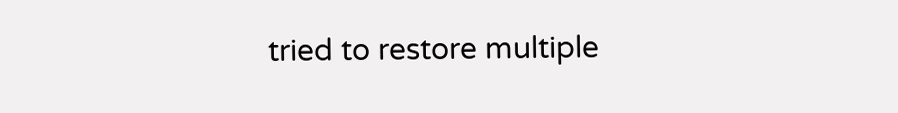tried to restore multiple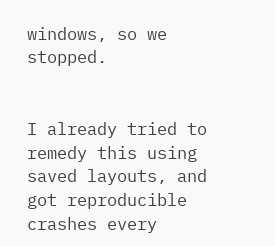windows, so we stopped.


I already tried to remedy this using saved layouts, and got reproducible crashes every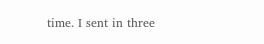time. I sent in three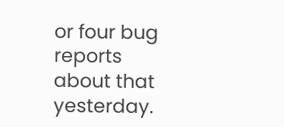or four bug reports about that yesterday.